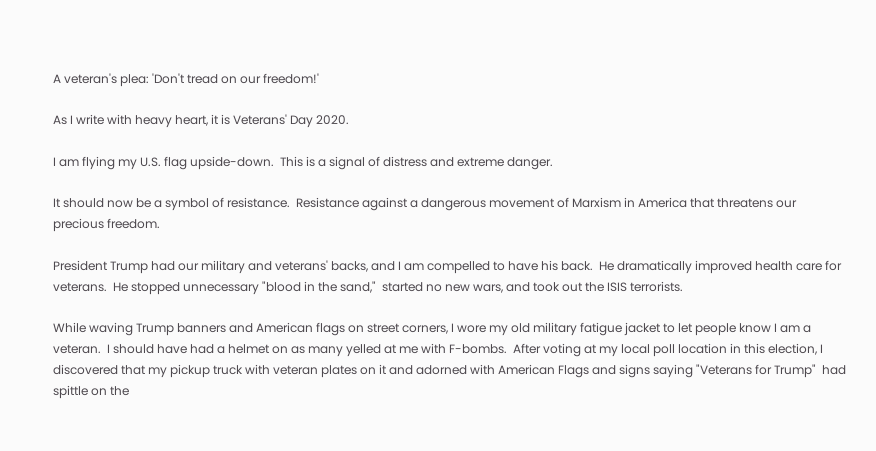A veteran's plea: 'Don't tread on our freedom!'

As I write with heavy heart, it is Veterans' Day 2020.

I am flying my U.S. flag upside-down.  This is a signal of distress and extreme danger.

It should now be a symbol of resistance.  Resistance against a dangerous movement of Marxism in America that threatens our precious freedom.

President Trump had our military and veterans' backs, and I am compelled to have his back.  He dramatically improved health care for veterans.  He stopped unnecessary "blood in the sand,"  started no new wars, and took out the ISIS terrorists.

While waving Trump banners and American flags on street corners, I wore my old military fatigue jacket to let people know I am a veteran.  I should have had a helmet on as many yelled at me with F-bombs.  After voting at my local poll location in this election, I discovered that my pickup truck with veteran plates on it and adorned with American Flags and signs saying "Veterans for Trump"  had spittle on the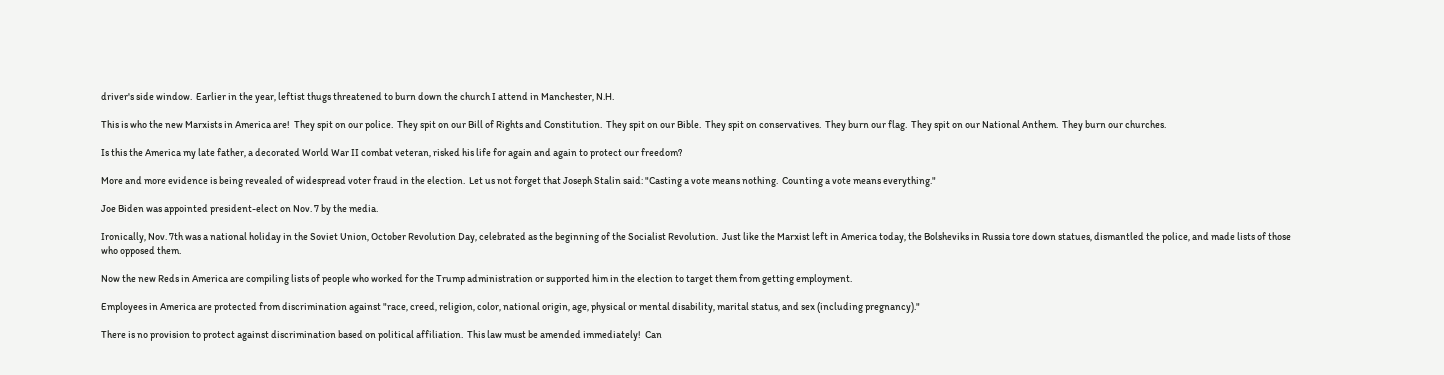driver's side window.  Earlier in the year, leftist thugs threatened to burn down the church I attend in Manchester, N.H.

This is who the new Marxists in America are!  They spit on our police.  They spit on our Bill of Rights and Constitution.  They spit on our Bible.  They spit on conservatives.  They burn our flag.  They spit on our National Anthem.  They burn our churches.

Is this the America my late father, a decorated World War II combat veteran, risked his life for again and again to protect our freedom?

More and more evidence is being revealed of widespread voter fraud in the election.  Let us not forget that Joseph Stalin said: "Casting a vote means nothing.  Counting a vote means everything."

Joe Biden was appointed president-elect on Nov. 7 by the media.

Ironically, Nov. 7th was a national holiday in the Soviet Union, October Revolution Day, celebrated as the beginning of the Socialist Revolution.  Just like the Marxist left in America today, the Bolsheviks in Russia tore down statues, dismantled the police, and made lists of those who opposed them.

Now the new Reds in America are compiling lists of people who worked for the Trump administration or supported him in the election to target them from getting employment.

Employees in America are protected from discrimination against "race, creed, religion, color, national origin, age, physical or mental disability, marital status, and sex (including pregnancy)."

There is no provision to protect against discrimination based on political affiliation.  This law must be amended immediately!  Can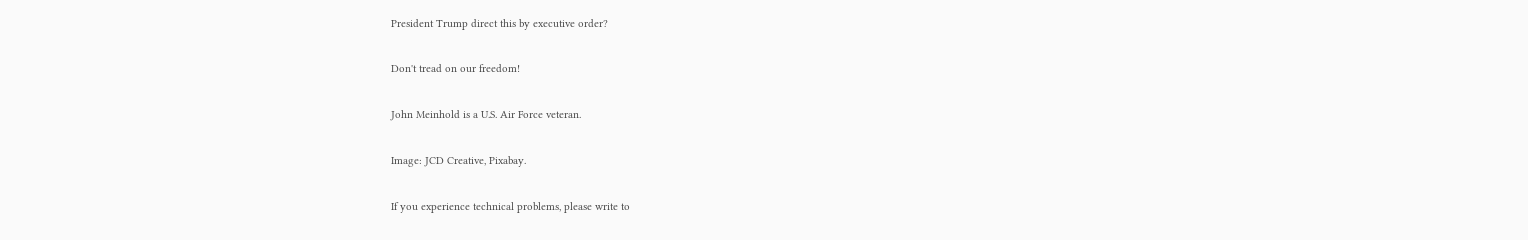President Trump direct this by executive order?

Don't tread on our freedom!

John Meinhold is a U.S. Air Force veteran.

Image: JCD Creative, Pixabay.

If you experience technical problems, please write to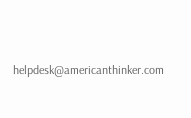helpdesk@americanthinker.com